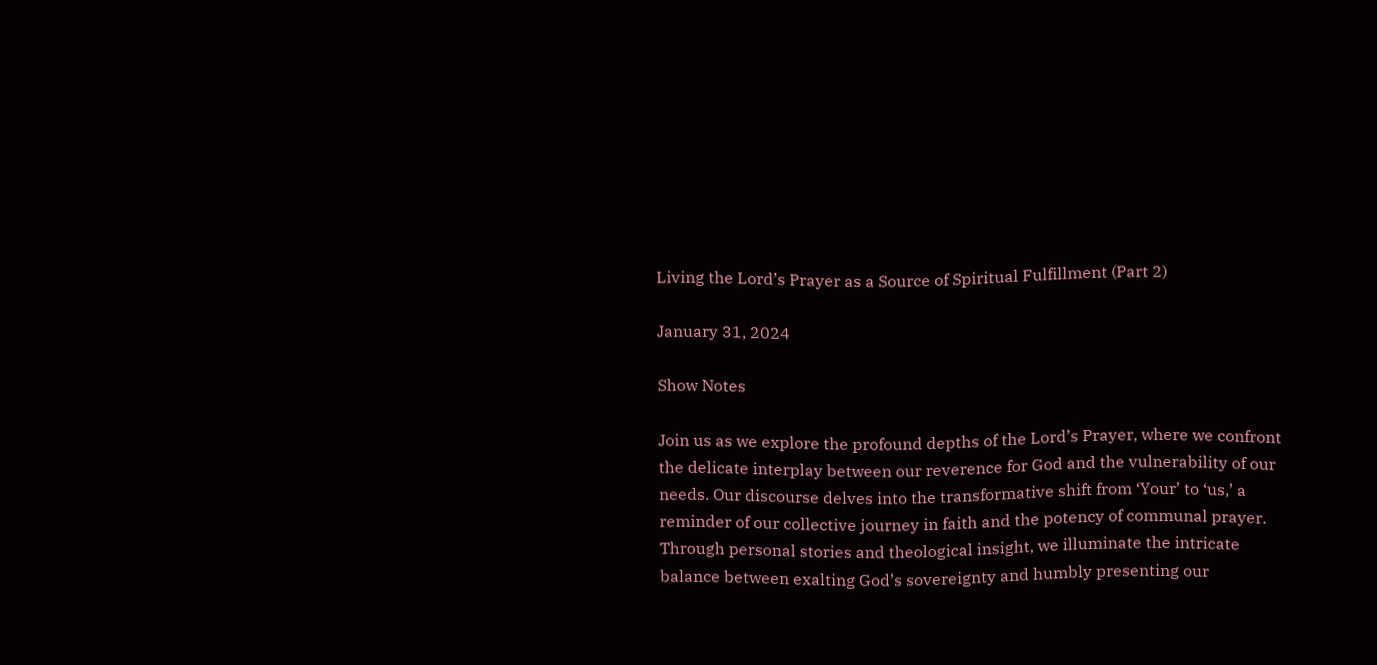Living the Lord’s Prayer as a Source of Spiritual Fulfillment (Part 2)

January 31, 2024

Show Notes

Join us as we explore the profound depths of the Lord’s Prayer, where we confront the delicate interplay between our reverence for God and the vulnerability of our needs. Our discourse delves into the transformative shift from ‘Your’ to ‘us,’ a reminder of our collective journey in faith and the potency of communal prayer. Through personal stories and theological insight, we illuminate the intricate balance between exalting God’s sovereignty and humbly presenting our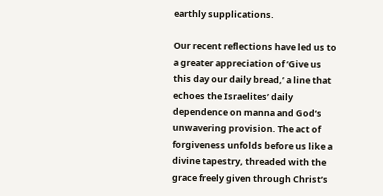earthly supplications.

Our recent reflections have led us to a greater appreciation of ‘Give us this day our daily bread,’ a line that echoes the Israelites’ daily dependence on manna and God’s unwavering provision. The act of forgiveness unfolds before us like a divine tapestry, threaded with the grace freely given through Christ’s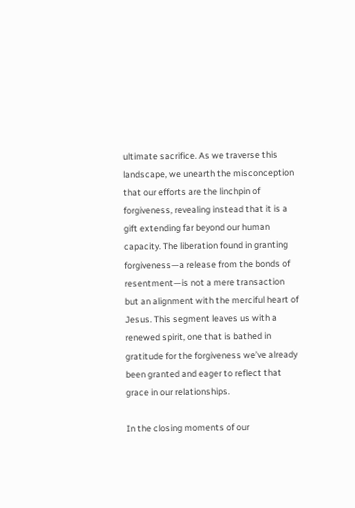ultimate sacrifice. As we traverse this landscape, we unearth the misconception that our efforts are the linchpin of forgiveness, revealing instead that it is a gift extending far beyond our human capacity. The liberation found in granting forgiveness—a release from the bonds of resentment—is not a mere transaction but an alignment with the merciful heart of Jesus. This segment leaves us with a renewed spirit, one that is bathed in gratitude for the forgiveness we’ve already been granted and eager to reflect that grace in our relationships.

In the closing moments of our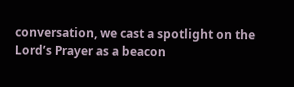conversation, we cast a spotlight on the Lord’s Prayer as a beacon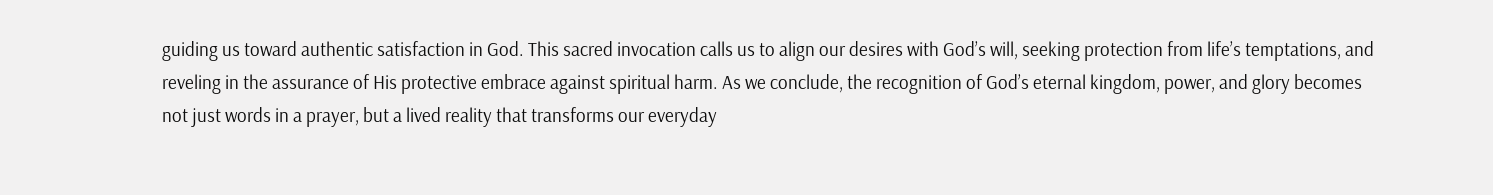guiding us toward authentic satisfaction in God. This sacred invocation calls us to align our desires with God’s will, seeking protection from life’s temptations, and reveling in the assurance of His protective embrace against spiritual harm. As we conclude, the recognition of God’s eternal kingdom, power, and glory becomes not just words in a prayer, but a lived reality that transforms our everyday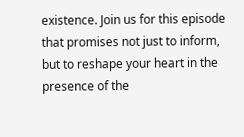existence. Join us for this episode that promises not just to inform, but to reshape your heart in the presence of the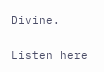Divine.

Listen here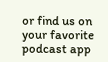or find us on your favorite podcast app